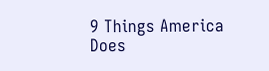9 Things America Does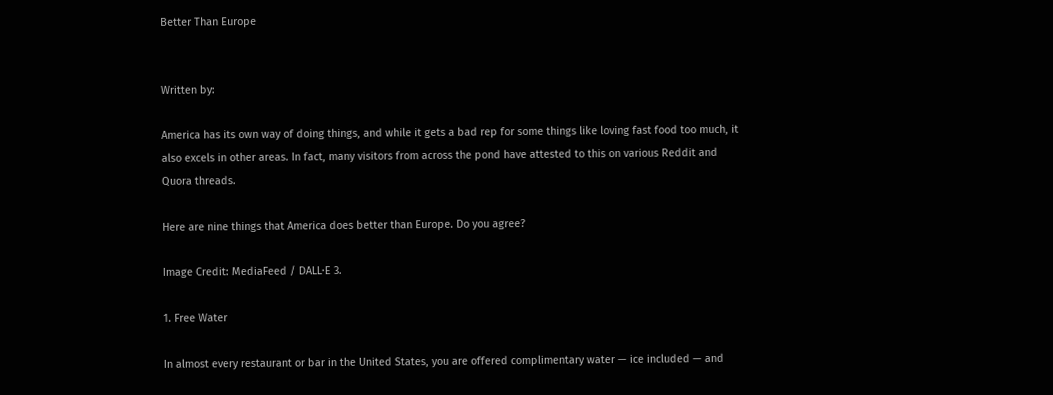Better Than Europe


Written by:

America has its own way of doing things, and while it gets a bad rep for some things like loving fast food too much, it also excels in other areas. In fact, many visitors from across the pond have attested to this on various Reddit and Quora threads.

Here are nine things that America does better than Europe. Do you agree?

Image Credit: MediaFeed / DALL·E 3.

1. Free Water

In almost every restaurant or bar in the United States, you are offered complimentary water — ice included — and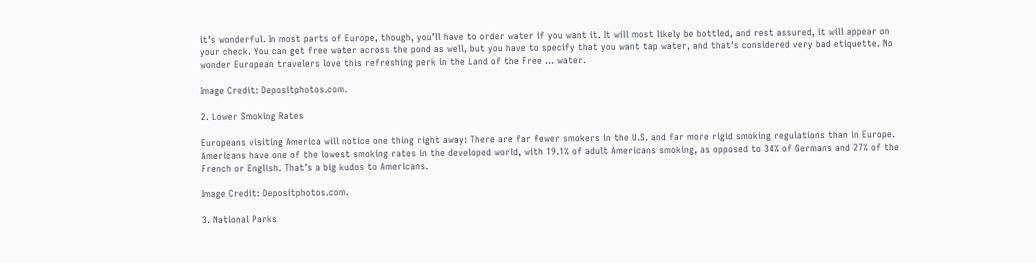it’s wonderful. In most parts of Europe, though, you’ll have to order water if you want it. It will most likely be bottled, and rest assured, it will appear on your check. You can get free water across the pond as well, but you have to specify that you want tap water, and that’s considered very bad etiquette. No wonder European travelers love this refreshing perk in the Land of the Free … water.

Image Credit: Depositphotos.com.

2. Lower Smoking Rates

Europeans visiting America will notice one thing right away: There are far fewer smokers in the U.S. and far more rigid smoking regulations than in Europe. Americans have one of the lowest smoking rates in the developed world, with 19.1% of adult Americans smoking, as opposed to 34% of Germans and 27% of the French or English. That’s a big kudos to Americans.

Image Credit: Depositphotos.com.

3. National Parks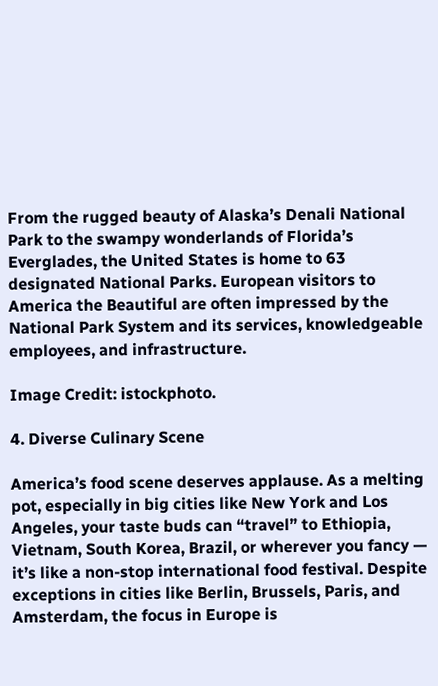From the rugged beauty of Alaska’s Denali National Park to the swampy wonderlands of Florida’s Everglades, the United States is home to 63 designated National Parks. European visitors to America the Beautiful are often impressed by the National Park System and its services, knowledgeable employees, and infrastructure.

Image Credit: istockphoto.

4. Diverse Culinary Scene

America’s food scene deserves applause. As a melting pot, especially in big cities like New York and Los Angeles, your taste buds can “travel” to Ethiopia, Vietnam, South Korea, Brazil, or wherever you fancy — it’s like a non-stop international food festival. Despite exceptions in cities like Berlin, Brussels, Paris, and Amsterdam, the focus in Europe is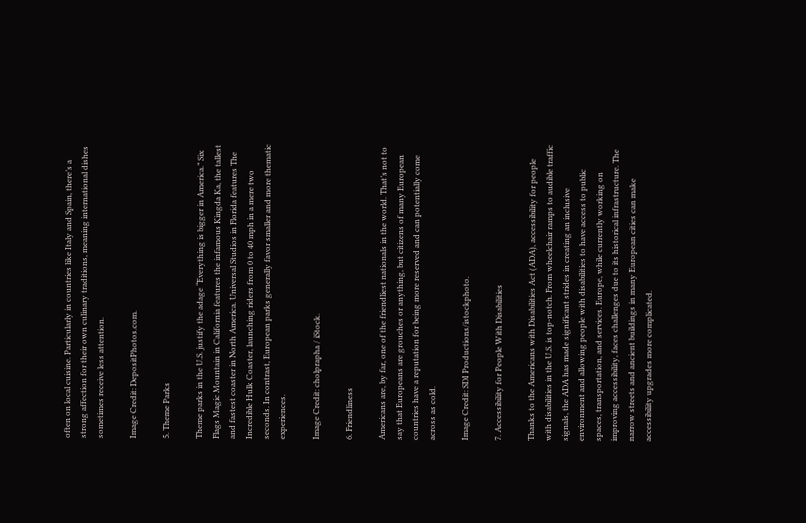often on local cuisine. Particularly in countries like Italy and Spain, there’s a strong affection for their own culinary traditions, meaning international dishes sometimes receive less attention.

Image Credit: DepositPhotos.com.

5. Theme Parks

Theme parks in the U.S. justify the adage “Everything is bigger in America.” Six Flags Magic Mountain in California features the infamous Kingda Ka, the tallest and fastest coaster in North America. Universal Studios in Florida features The Incredible Hulk Coaster, launching riders from 0 to 40 mph in a mere two seconds. In contrast, European parks generally favor smaller and more thematic experiences.

Image Credit: cholprapha / iStock.

6. Friendliness

Americans are, by far, one of the friendliest nationals in the world. That’s not to say that Europeans are grouches or anything, but citizens of many European countries have a reputation for being more reserved and can potentially come across as cold.

Image Credit: SDI Productions/istockphoto.

7. Accessibility for People With Disabilities

Thanks to the Americans with Disabilities Act (ADA), accessibility for people with disabilities in the U.S. is top-notch. From wheelchair ramps to audible traffic signals, the ADA has made significant strides in creating an inclusive environment and allowing people with disabilities to have access to public spaces, transportation, and services. Europe, while currently working on improving accessibility, faces challenges due to its historical infrastructure. The narrow streets and ancient buildings in many European cities can make accessibility upgrades more complicated.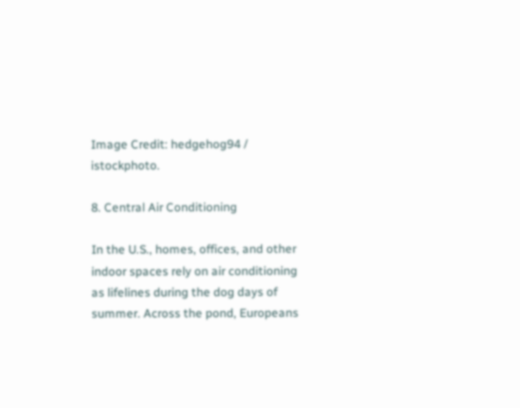Image Credit: hedgehog94 / istockphoto.

8. Central Air Conditioning

In the U.S., homes, offices, and other indoor spaces rely on air conditioning as lifelines during the dog days of summer. Across the pond, Europeans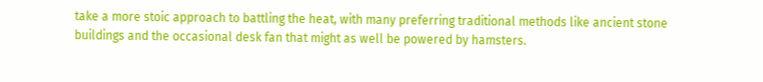take a more stoic approach to battling the heat, with many preferring traditional methods like ancient stone buildings and the occasional desk fan that might as well be powered by hamsters.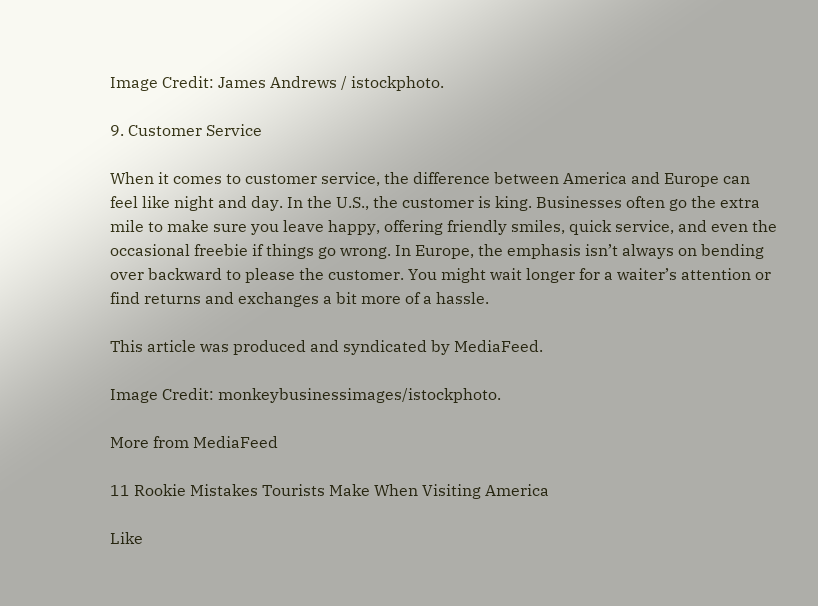Image Credit: James Andrews / istockphoto.

9. Customer Service

When it comes to customer service, the difference between America and Europe can feel like night and day. In the U.S., the customer is king. Businesses often go the extra mile to make sure you leave happy, offering friendly smiles, quick service, and even the occasional freebie if things go wrong. In Europe, the emphasis isn’t always on bending over backward to please the customer. You might wait longer for a waiter’s attention or find returns and exchanges a bit more of a hassle.

This article was produced and syndicated by MediaFeed.

Image Credit: monkeybusinessimages/istockphoto.

More from MediaFeed

11 Rookie Mistakes Tourists Make When Visiting America

Like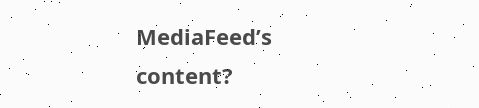MediaFeed’s content?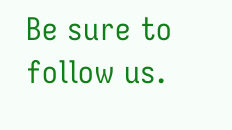Be sure to follow us.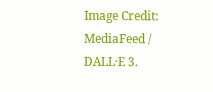Image Credit: MediaFeed / DALL·E 3.